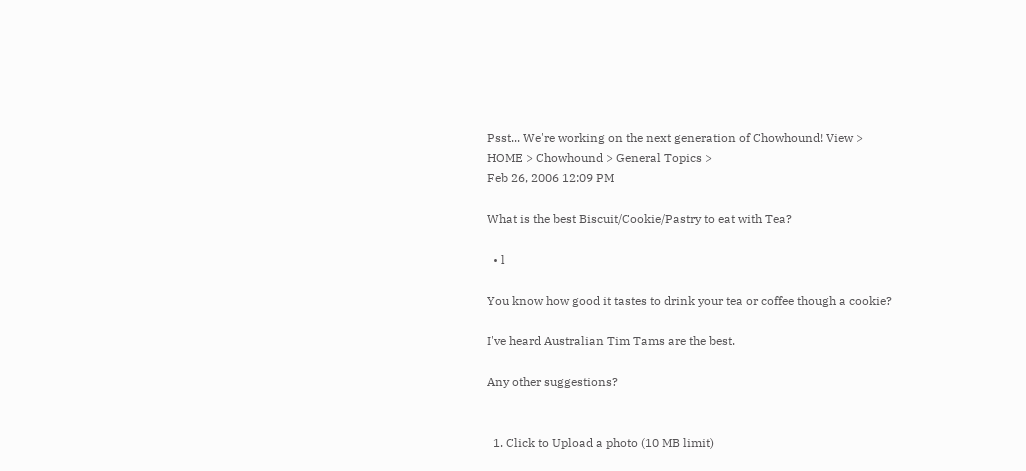Psst... We're working on the next generation of Chowhound! View >
HOME > Chowhound > General Topics >
Feb 26, 2006 12:09 PM

What is the best Biscuit/Cookie/Pastry to eat with Tea?

  • l

You know how good it tastes to drink your tea or coffee though a cookie?

I've heard Australian Tim Tams are the best.

Any other suggestions?


  1. Click to Upload a photo (10 MB limit)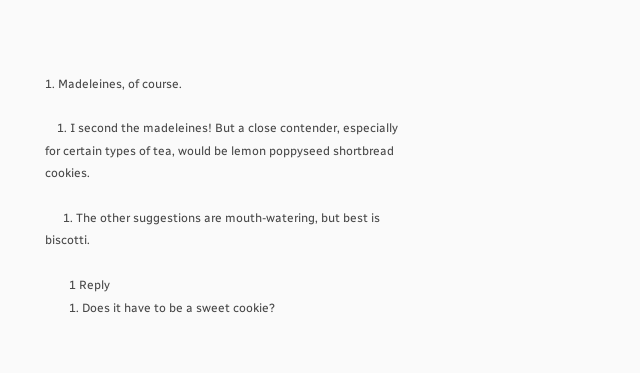1. Madeleines, of course.

    1. I second the madeleines! But a close contender, especially for certain types of tea, would be lemon poppyseed shortbread cookies.

      1. The other suggestions are mouth-watering, but best is biscotti.

        1 Reply
        1. Does it have to be a sweet cookie?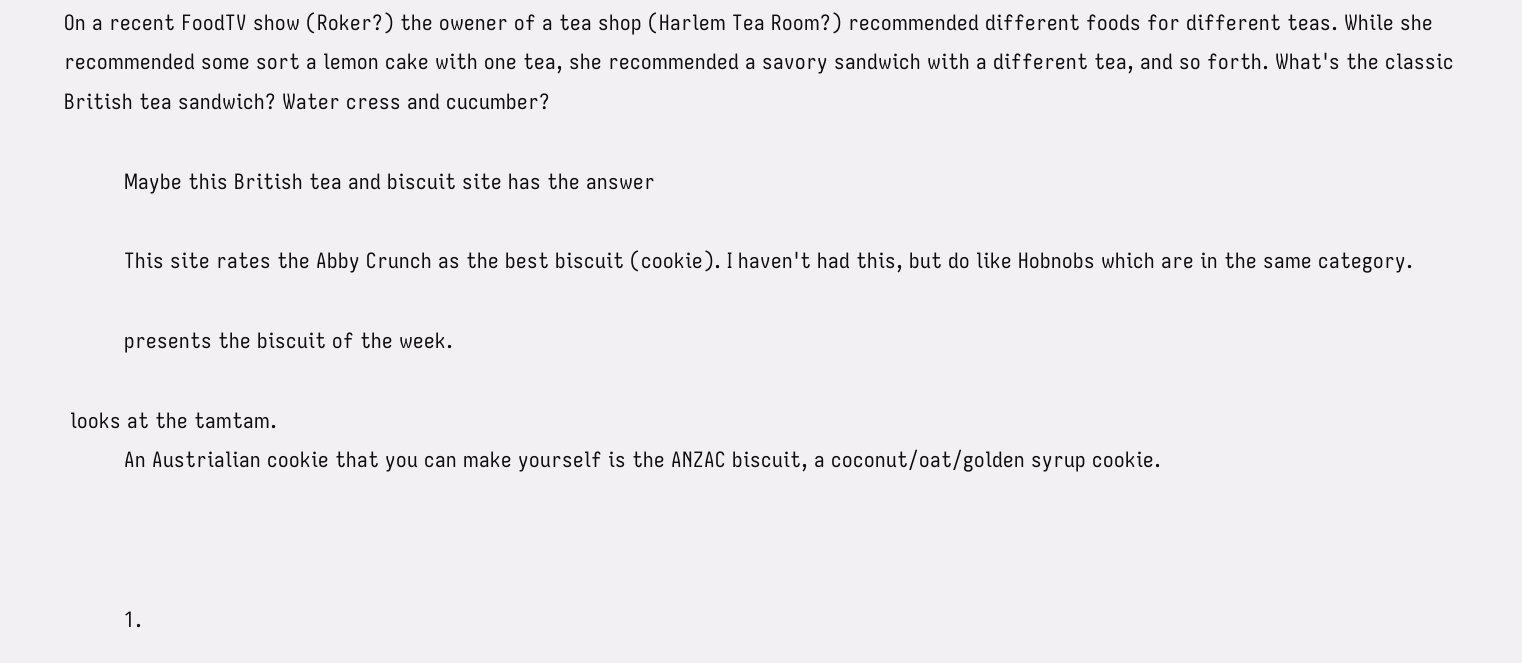On a recent FoodTV show (Roker?) the owener of a tea shop (Harlem Tea Room?) recommended different foods for different teas. While she recommended some sort a lemon cake with one tea, she recommended a savory sandwich with a different tea, and so forth. What's the classic British tea sandwich? Water cress and cucumber?

          Maybe this British tea and biscuit site has the answer

          This site rates the Abby Crunch as the best biscuit (cookie). I haven't had this, but do like Hobnobs which are in the same category.

          presents the biscuit of the week.

 looks at the tamtam.
          An Austrialian cookie that you can make yourself is the ANZAC biscuit, a coconut/oat/golden syrup cookie.



          1.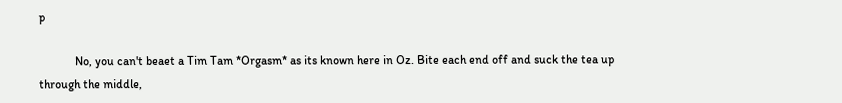p

            No, you can't beaet a Tim Tam *Orgasm* as its known here in Oz. Bite each end off and suck the tea up through the middle,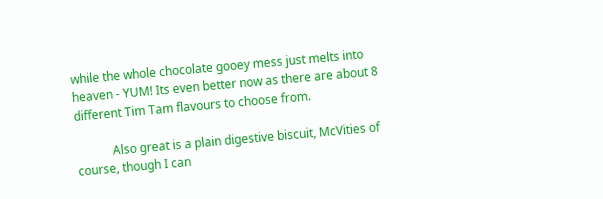while the whole chocolate gooey mess just melts into heaven - YUM! Its even better now as there are about 8 different Tim Tam flavours to choose from.

            Also great is a plain digestive biscuit, McVities of course, though I can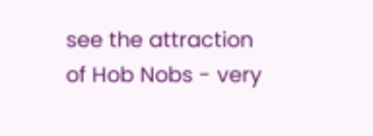see the attraction of Hob Nobs - very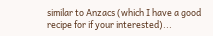similar to Anzacs (which I have a good recipe for if your interested)...